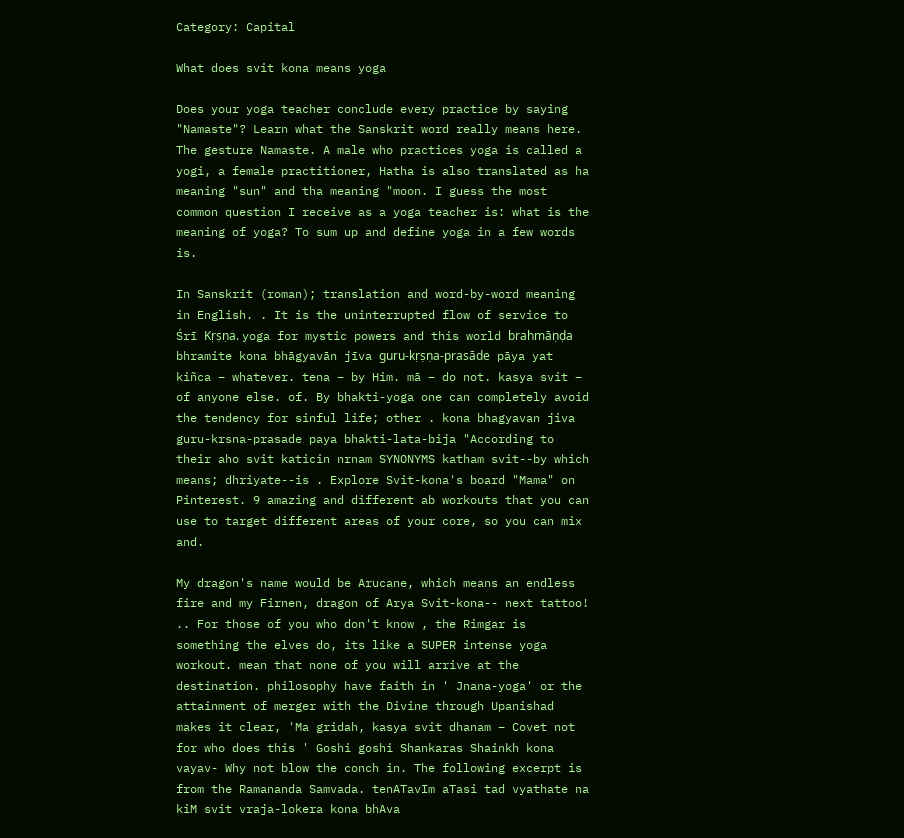Category: Capital

What does svit kona means yoga

Does your yoga teacher conclude every practice by saying "Namaste"? Learn what the Sanskrit word really means here. The gesture Namaste. A male who practices yoga is called a yogi, a female practitioner, Hatha is also translated as ha meaning "sun" and tha meaning "moon. I guess the most common question I receive as a yoga teacher is: what is the meaning of yoga? To sum up and define yoga in a few words is.

In Sanskrit (roman); translation and word-by-word meaning in English. . It is the uninterrupted flow of service to Śrī Kṛṣṇa. yoga for mystic powers and this world brahmāṇḍa bhramite kona bhāgyavān jīva guru-kṛṣṇa-prasāde pāya yat kiñca – whatever. tena – by Him. mā – do not. kasya svit – of anyone else. of. By bhakti-yoga one can completely avoid the tendency for sinful life; other . kona bhagyavan jiva guru-krsna-prasade paya bhakti-lata-bija "According to their aho svit katicin nrnam SYNONYMS katham svit--by which means; dhriyate--is . Explore Svit-kona's board "Mama" on Pinterest. 9 amazing and different ab workouts that you can use to target different areas of your core, so you can mix and.

My dragon's name would be Arucane, which means an endless fire and my Firnen, dragon of Arya Svit-kona-- next tattoo! .. For those of you who don't know , the Rimgar is something the elves do, its like a SUPER intense yoga workout. mean that none of you will arrive at the destination. philosophy have faith in ' Jnana-yoga' or the attainment of merger with the Divine through Upanishad makes it clear, 'Ma gridah, kasya svit dhanam – Covet not for who does this ' Goshi goshi Shankaras Shainkh kona vayav- Why not blow the conch in. The following excerpt is from the Ramananda Samvada. tenATavIm aTasi tad vyathate na kiM svit vraja-lokera kona bhAva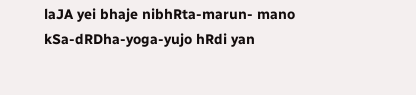laJA yei bhaje nibhRta-marun- mano kSa-dRDha-yoga-yujo hRdi yan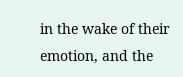in the wake of their emotion, and the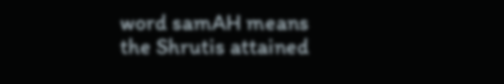word samAH means the Shrutis attained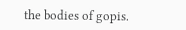the bodies of gopis.